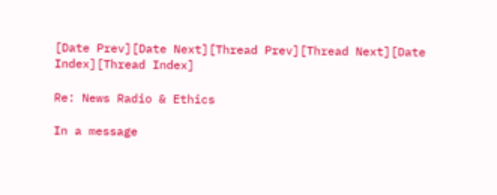[Date Prev][Date Next][Thread Prev][Thread Next][Date Index][Thread Index]

Re: News Radio & Ethics

In a message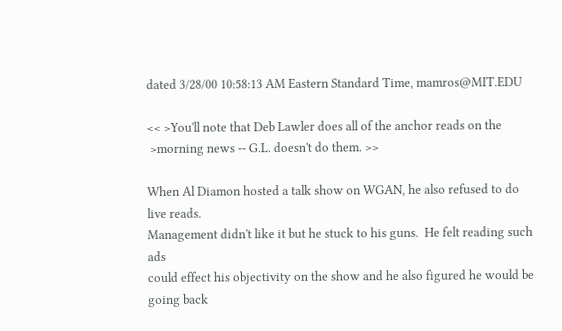dated 3/28/00 10:58:13 AM Eastern Standard Time, mamros@MIT.EDU

<< >You'll note that Deb Lawler does all of the anchor reads on the
 >morning news -- G.L. doesn't do them. >>

When Al Diamon hosted a talk show on WGAN, he also refused to do live reads.
Management didn't like it but he stuck to his guns.  He felt reading such ads
could effect his objectivity on the show and he also figured he would be
going back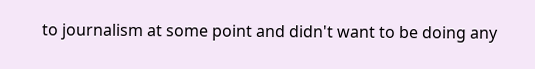to journalism at some point and didn't want to be doing any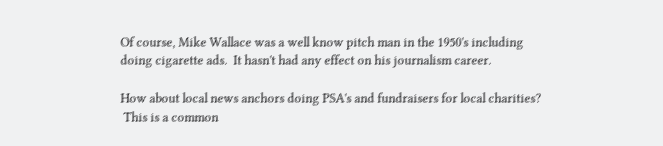Of course, Mike Wallace was a well know pitch man in the 1950's including
doing cigarette ads.  It hasn't had any effect on his journalism career.

How about local news anchors doing PSA's and fundraisers for local charities?
 This is a common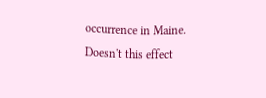occurrence in Maine.  Doesn't this effect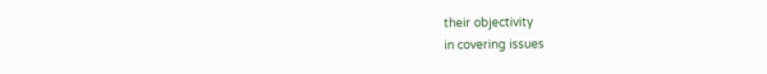their objectivity
in covering issues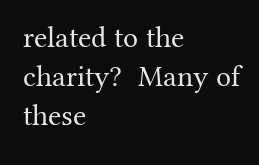related to the charity?  Many of these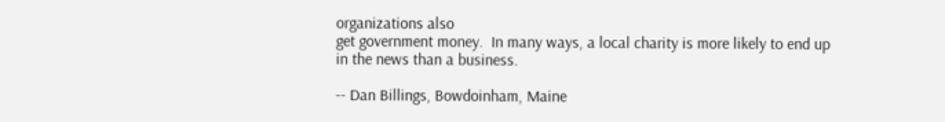organizations also
get government money.  In many ways, a local charity is more likely to end up
in the news than a business.

-- Dan Billings, Bowdoinham, Maine